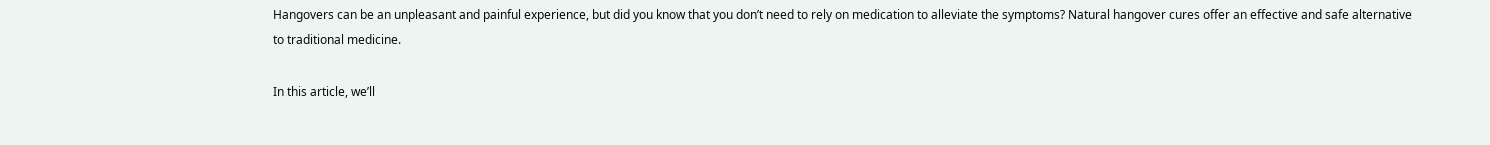Hangovers can be an unpleasant and painful experience, but did you know that you don’t need to rely on medication to alleviate the symptoms? Natural hangover cures offer an effective and safe alternative to traditional medicine.

In this article, we’ll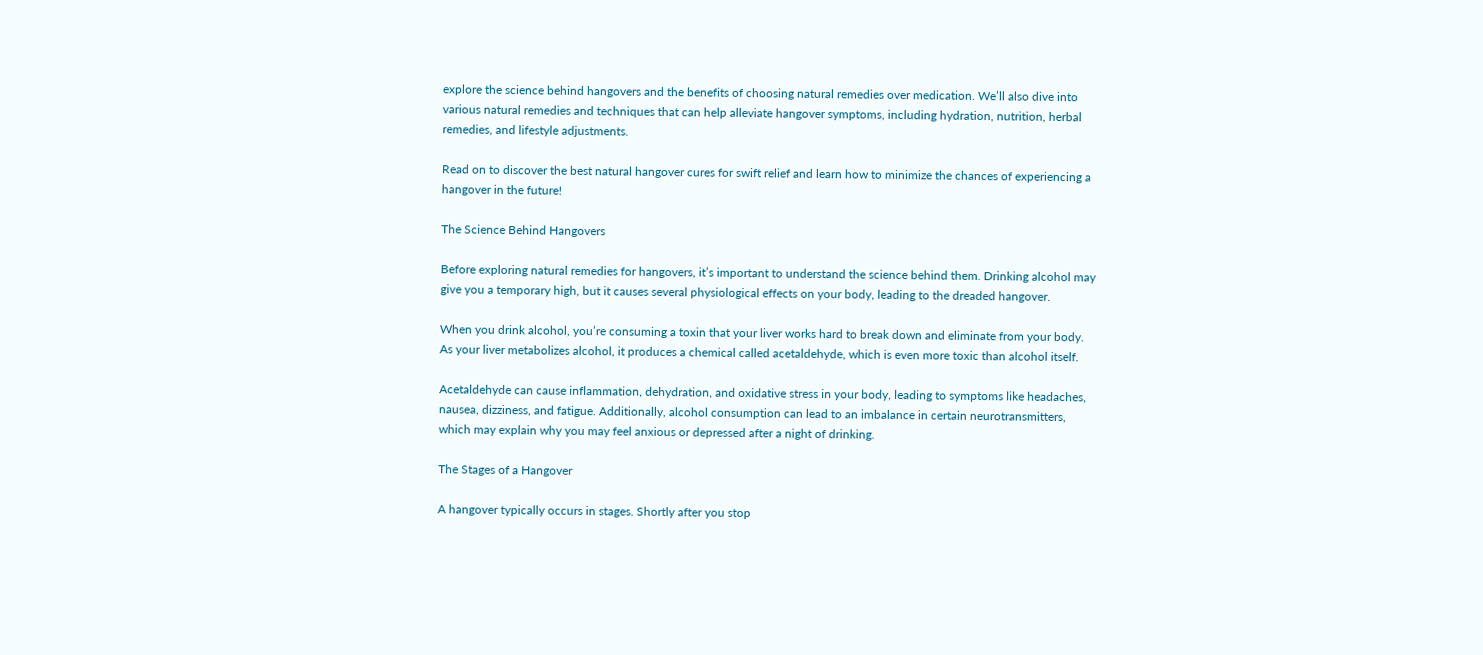explore the science behind hangovers and the benefits of choosing natural remedies over medication. We’ll also dive into various natural remedies and techniques that can help alleviate hangover symptoms, including hydration, nutrition, herbal remedies, and lifestyle adjustments.

Read on to discover the best natural hangover cures for swift relief and learn how to minimize the chances of experiencing a hangover in the future!

The Science Behind Hangovers

Before exploring natural remedies for hangovers, it’s important to understand the science behind them. Drinking alcohol may give you a temporary high, but it causes several physiological effects on your body, leading to the dreaded hangover.

When you drink alcohol, you’re consuming a toxin that your liver works hard to break down and eliminate from your body. As your liver metabolizes alcohol, it produces a chemical called acetaldehyde, which is even more toxic than alcohol itself.

Acetaldehyde can cause inflammation, dehydration, and oxidative stress in your body, leading to symptoms like headaches, nausea, dizziness, and fatigue. Additionally, alcohol consumption can lead to an imbalance in certain neurotransmitters, which may explain why you may feel anxious or depressed after a night of drinking.

The Stages of a Hangover

A hangover typically occurs in stages. Shortly after you stop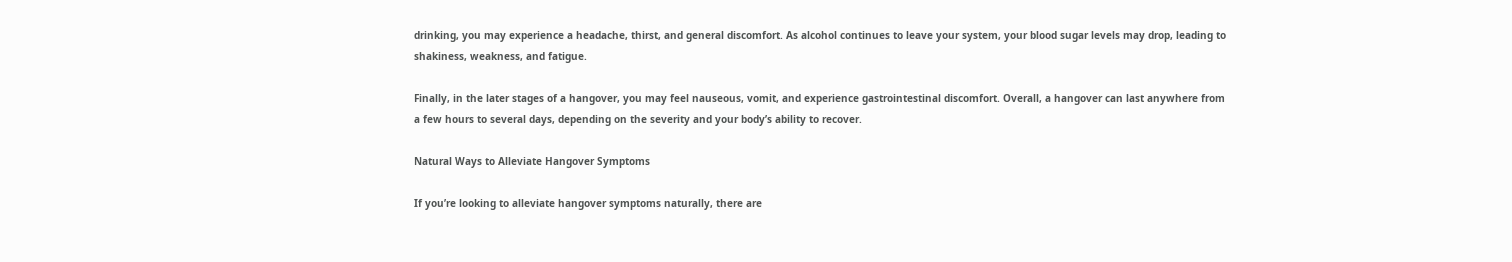drinking, you may experience a headache, thirst, and general discomfort. As alcohol continues to leave your system, your blood sugar levels may drop, leading to shakiness, weakness, and fatigue.

Finally, in the later stages of a hangover, you may feel nauseous, vomit, and experience gastrointestinal discomfort. Overall, a hangover can last anywhere from a few hours to several days, depending on the severity and your body’s ability to recover.

Natural Ways to Alleviate Hangover Symptoms

If you’re looking to alleviate hangover symptoms naturally, there are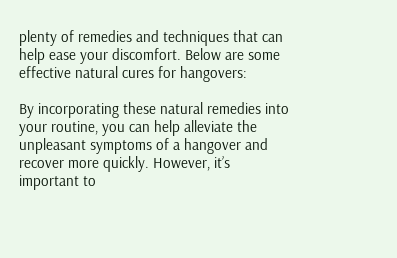plenty of remedies and techniques that can help ease your discomfort. Below are some effective natural cures for hangovers:

By incorporating these natural remedies into your routine, you can help alleviate the unpleasant symptoms of a hangover and recover more quickly. However, it’s important to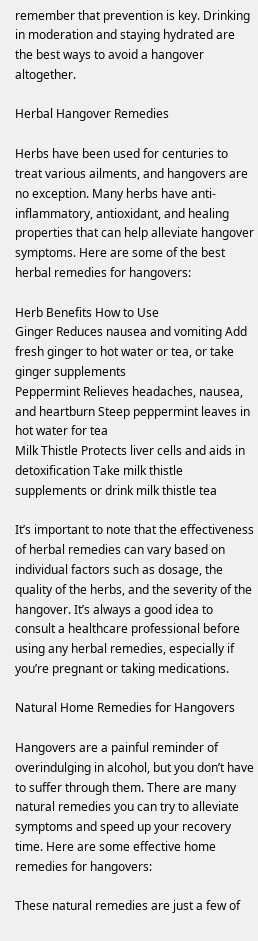remember that prevention is key. Drinking in moderation and staying hydrated are the best ways to avoid a hangover altogether.

Herbal Hangover Remedies

Herbs have been used for centuries to treat various ailments, and hangovers are no exception. Many herbs have anti-inflammatory, antioxidant, and healing properties that can help alleviate hangover symptoms. Here are some of the best herbal remedies for hangovers:

Herb Benefits How to Use
Ginger Reduces nausea and vomiting Add fresh ginger to hot water or tea, or take ginger supplements
Peppermint Relieves headaches, nausea, and heartburn Steep peppermint leaves in hot water for tea
Milk Thistle Protects liver cells and aids in detoxification Take milk thistle supplements or drink milk thistle tea

It’s important to note that the effectiveness of herbal remedies can vary based on individual factors such as dosage, the quality of the herbs, and the severity of the hangover. It’s always a good idea to consult a healthcare professional before using any herbal remedies, especially if you’re pregnant or taking medications.

Natural Home Remedies for Hangovers

Hangovers are a painful reminder of overindulging in alcohol, but you don’t have to suffer through them. There are many natural remedies you can try to alleviate symptoms and speed up your recovery time. Here are some effective home remedies for hangovers:

These natural remedies are just a few of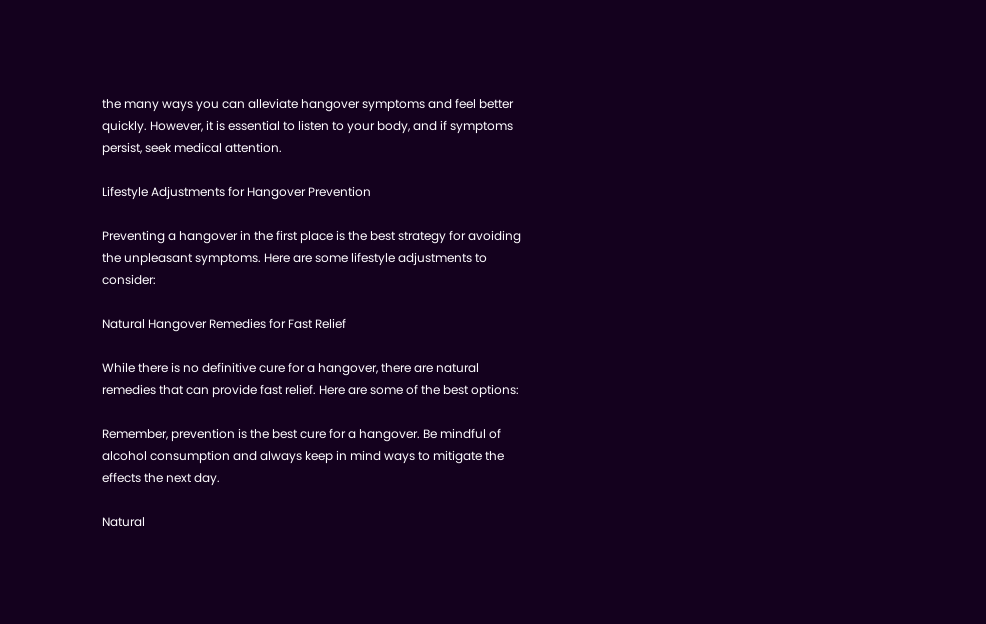the many ways you can alleviate hangover symptoms and feel better quickly. However, it is essential to listen to your body, and if symptoms persist, seek medical attention.

Lifestyle Adjustments for Hangover Prevention

Preventing a hangover in the first place is the best strategy for avoiding the unpleasant symptoms. Here are some lifestyle adjustments to consider:

Natural Hangover Remedies for Fast Relief

While there is no definitive cure for a hangover, there are natural remedies that can provide fast relief. Here are some of the best options:

Remember, prevention is the best cure for a hangover. Be mindful of alcohol consumption and always keep in mind ways to mitigate the effects the next day.

Natural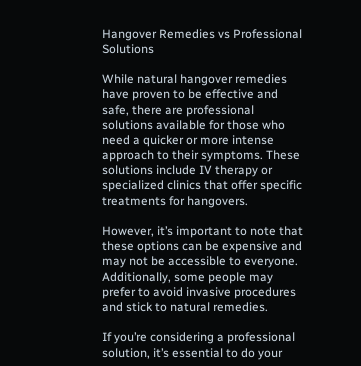Hangover Remedies vs Professional Solutions

While natural hangover remedies have proven to be effective and safe, there are professional solutions available for those who need a quicker or more intense approach to their symptoms. These solutions include IV therapy or specialized clinics that offer specific treatments for hangovers.

However, it’s important to note that these options can be expensive and may not be accessible to everyone. Additionally, some people may prefer to avoid invasive procedures and stick to natural remedies.

If you’re considering a professional solution, it’s essential to do your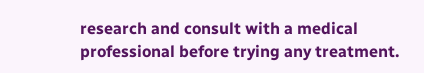research and consult with a medical professional before trying any treatment.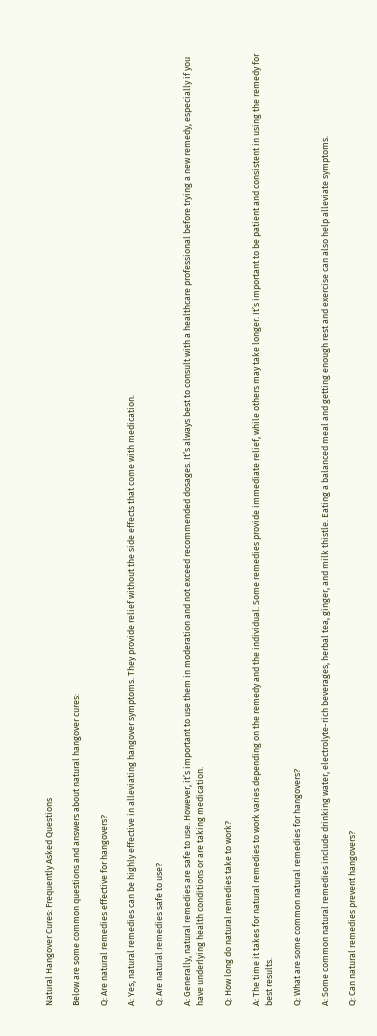Natural Hangover Cures: Frequently Asked Questions

Below are some common questions and answers about natural hangover cures:

Q: Are natural remedies effective for hangovers?

A: Yes, natural remedies can be highly effective in alleviating hangover symptoms. They provide relief without the side effects that come with medication.

Q: Are natural remedies safe to use?

A: Generally, natural remedies are safe to use. However, it’s important to use them in moderation and not exceed recommended dosages. It’s always best to consult with a healthcare professional before trying a new remedy, especially if you have underlying health conditions or are taking medication.

Q: How long do natural remedies take to work?

A: The time it takes for natural remedies to work varies depending on the remedy and the individual. Some remedies provide immediate relief, while others may take longer. It’s important to be patient and consistent in using the remedy for best results.

Q: What are some common natural remedies for hangovers?

A: Some common natural remedies include drinking water, electrolyte-rich beverages, herbal tea, ginger, and milk thistle. Eating a balanced meal and getting enough rest and exercise can also help alleviate symptoms.

Q: Can natural remedies prevent hangovers?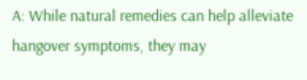A: While natural remedies can help alleviate hangover symptoms, they may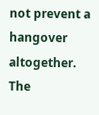not prevent a hangover altogether. The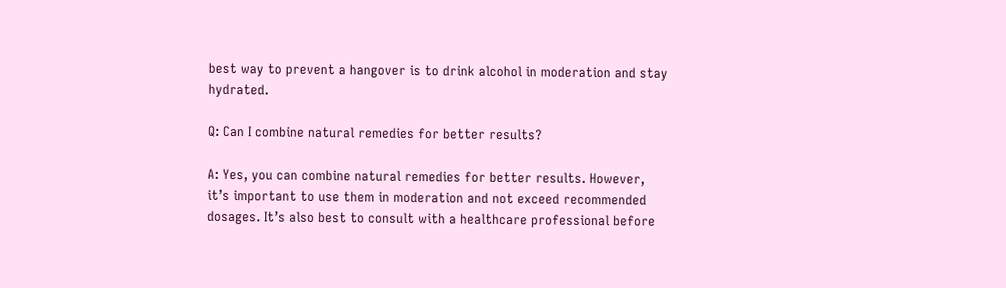best way to prevent a hangover is to drink alcohol in moderation and stay hydrated.

Q: Can I combine natural remedies for better results?

A: Yes, you can combine natural remedies for better results. However, it’s important to use them in moderation and not exceed recommended dosages. It’s also best to consult with a healthcare professional before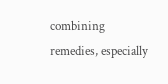combining remedies, especially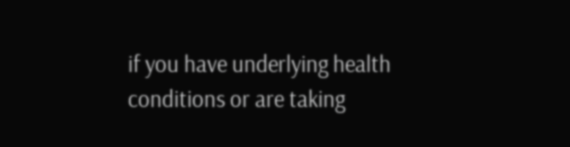if you have underlying health conditions or are taking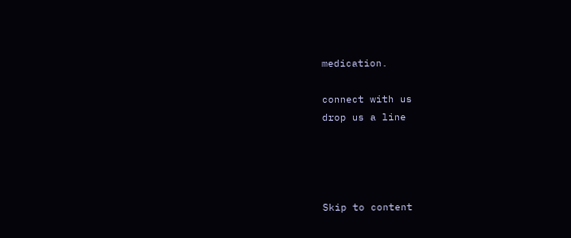medication.

connect with us
drop us a line




Skip to content